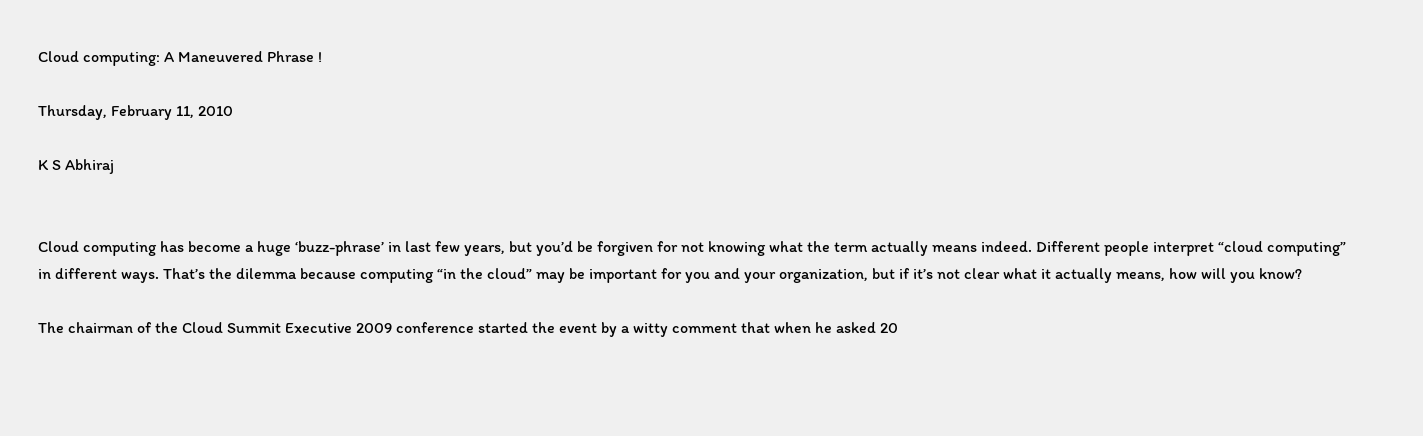Cloud computing: A Maneuvered Phrase !

Thursday, February 11, 2010

K S Abhiraj


Cloud computing has become a huge ‘buzz-phrase’ in last few years, but you’d be forgiven for not knowing what the term actually means indeed. Different people interpret “cloud computing” in different ways. That’s the dilemma because computing “in the cloud” may be important for you and your organization, but if it’s not clear what it actually means, how will you know?

The chairman of the Cloud Summit Executive 2009 conference started the event by a witty comment that when he asked 20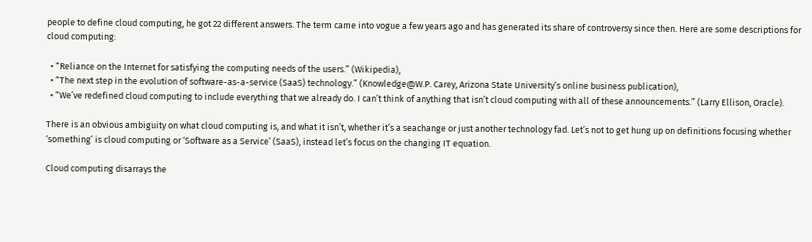people to define cloud computing, he got 22 different answers. The term came into vogue a few years ago and has generated its share of controversy since then. Here are some descriptions for cloud computing:

  • “Reliance on the Internet for satisfying the computing needs of the users.” (Wikipedia),
  • “The next step in the evolution of software-as-a-service (SaaS) technology.” (Knowledge@W.P. Carey, Arizona State University’s online business publication),
  • “We’ve redefined cloud computing to include everything that we already do. I can’t think of anything that isn’t cloud computing with all of these announcements.” (Larry Ellison, Oracle).

There is an obvious ambiguity on what cloud computing is, and what it isn’t, whether it’s a seachange or just another technology fad. Let’s not to get hung up on definitions focusing whether ‘something’ is cloud computing or ‘Software as a Service’ (SaaS), instead let’s focus on the changing IT equation.

Cloud computing disarrays the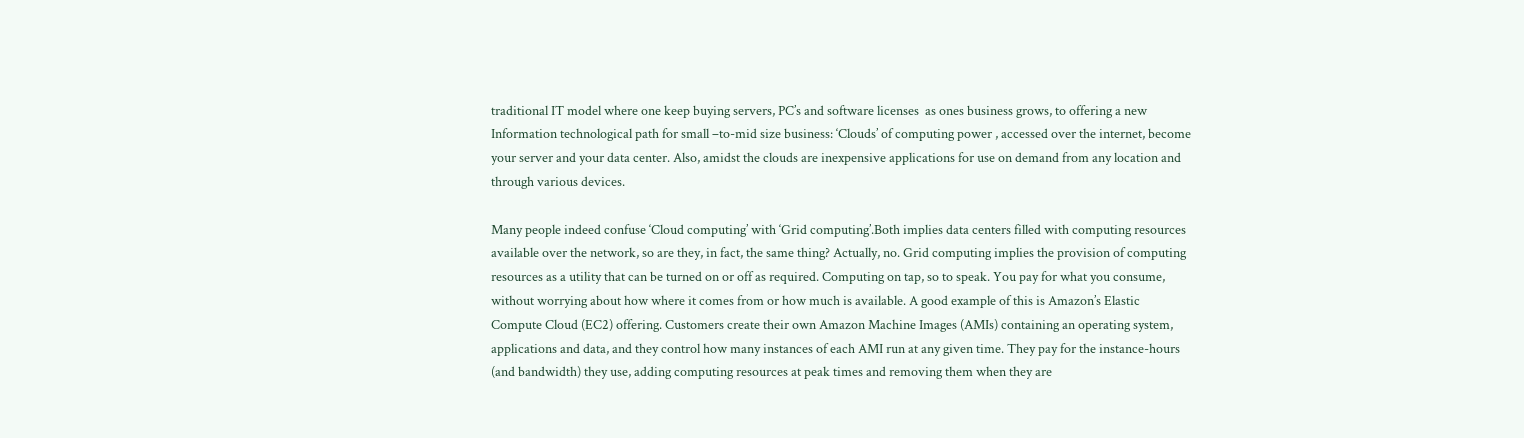traditional IT model where one keep buying servers, PC’s and software licenses  as ones business grows, to offering a new Information technological path for small –to-mid size business: ‘Clouds’ of computing power , accessed over the internet, become your server and your data center. Also, amidst the clouds are inexpensive applications for use on demand from any location and through various devices.

Many people indeed confuse ‘Cloud computing’ with ‘Grid computing’.Both implies data centers filled with computing resources available over the network, so are they, in fact, the same thing? Actually, no. Grid computing implies the provision of computing resources as a utility that can be turned on or off as required. Computing on tap, so to speak. You pay for what you consume, without worrying about how where it comes from or how much is available. A good example of this is Amazon’s Elastic Compute Cloud (EC2) offering. Customers create their own Amazon Machine Images (AMIs) containing an operating system, applications and data, and they control how many instances of each AMI run at any given time. They pay for the instance-hours (and bandwidth) they use, adding computing resources at peak times and removing them when they are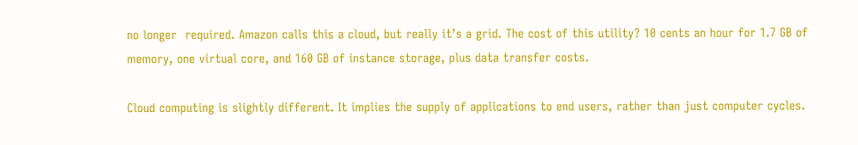no longer  required. Amazon calls this a cloud, but really it’s a grid. The cost of this utility? 10 cents an hour for 1.7 GB of memory, one virtual core, and 160 GB of instance storage, plus data transfer costs.

Cloud computing is slightly different. It implies the supply of applications to end users, rather than just computer cycles.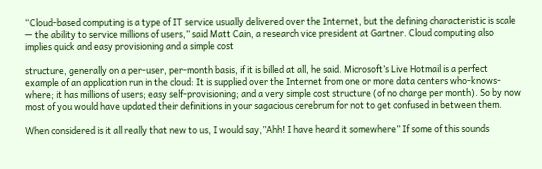“Cloud-based computing is a type of IT service usually delivered over the Internet, but the defining characteristic is scale — the ability to service millions of users,” said Matt Cain, a research vice president at Gartner. Cloud computing also implies quick and easy provisioning and a simple cost

structure, generally on a per-user, per-month basis, if it is billed at all, he said. Microsoft’s Live Hotmail is a perfect example of an application run in the cloud: It is supplied over the Internet from one or more data centers who-knows-where; it has millions of users; easy self-provisioning; and a very simple cost structure (of no charge per month). So by now most of you would have updated their definitions in your sagacious cerebrum for not to get confused in between them.

When considered is it all really that new to us, I would say,”Ahh! I have heard it somewhere” If some of this sounds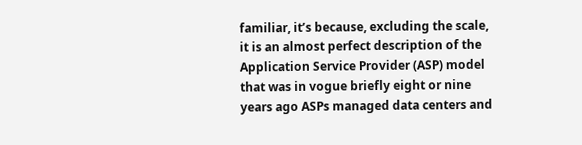familiar, it’s because, excluding the scale, it is an almost perfect description of the Application Service Provider (ASP) model that was in vogue briefly eight or nine years ago ASPs managed data centers and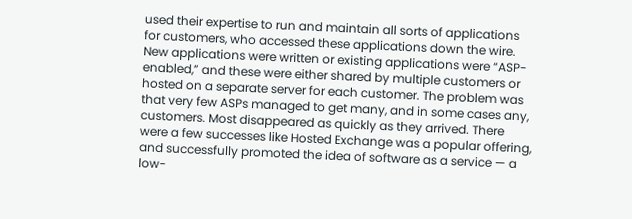used their expertise to run and maintain all sorts of applications for customers, who accessed these applications down the wire. New applications were written or existing applications were “ASP-enabled,” and these were either shared by multiple customers or hosted on a separate server for each customer. The problem was that very few ASPs managed to get many, and in some cases any, customers. Most disappeared as quickly as they arrived. There were a few successes like Hosted Exchange was a popular offering, and successfully promoted the idea of software as a service — a low-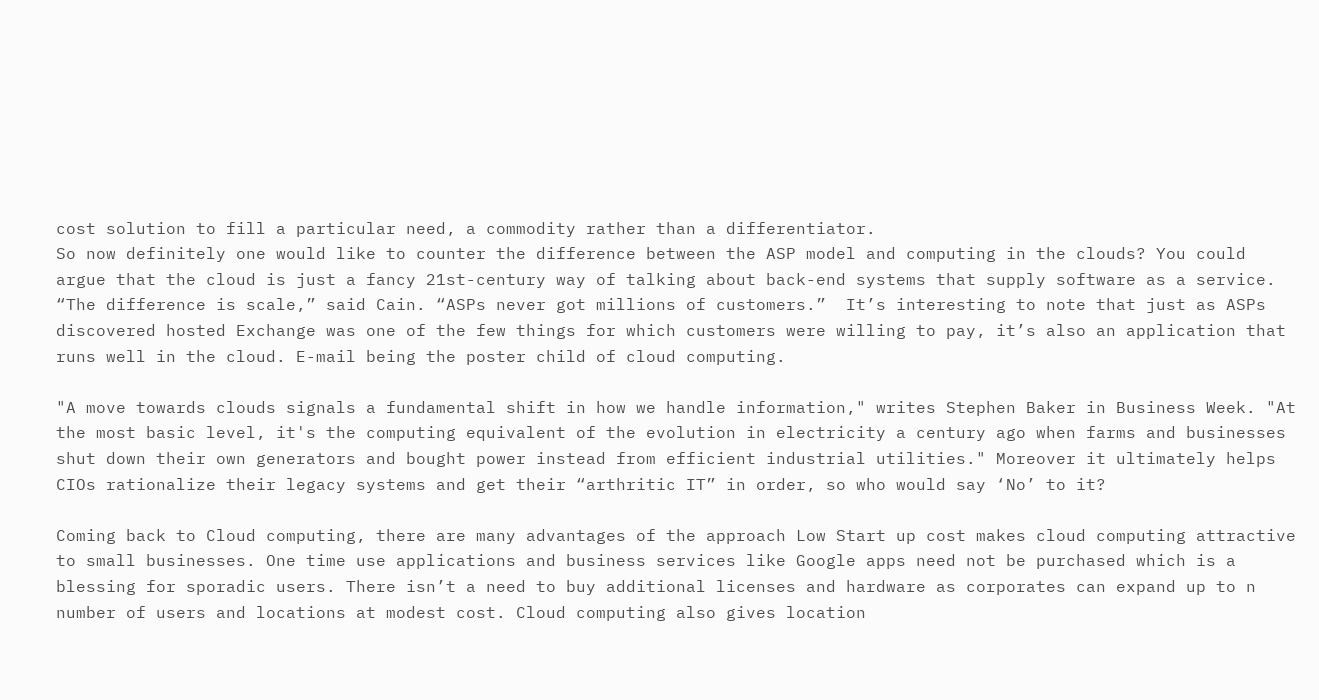cost solution to fill a particular need, a commodity rather than a differentiator.
So now definitely one would like to counter the difference between the ASP model and computing in the clouds? You could argue that the cloud is just a fancy 21st-century way of talking about back-end systems that supply software as a service. “The difference is scale,” said Cain. “ASPs never got millions of customers.”  It’s interesting to note that just as ASPs discovered hosted Exchange was one of the few things for which customers were willing to pay, it’s also an application that runs well in the cloud. E-mail being the poster child of cloud computing.

"A move towards clouds signals a fundamental shift in how we handle information," writes Stephen Baker in Business Week. "At the most basic level, it's the computing equivalent of the evolution in electricity a century ago when farms and businesses shut down their own generators and bought power instead from efficient industrial utilities." Moreover it ultimately helps CIOs rationalize their legacy systems and get their “arthritic IT” in order, so who would say ‘No’ to it?

Coming back to Cloud computing, there are many advantages of the approach Low Start up cost makes cloud computing attractive to small businesses. One time use applications and business services like Google apps need not be purchased which is a blessing for sporadic users. There isn’t a need to buy additional licenses and hardware as corporates can expand up to n number of users and locations at modest cost. Cloud computing also gives location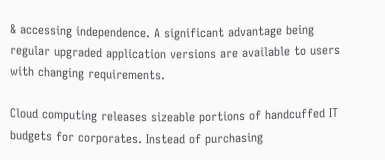& accessing independence. A significant advantage being regular upgraded application versions are available to users with changing requirements.

Cloud computing releases sizeable portions of handcuffed IT budgets for corporates. Instead of purchasing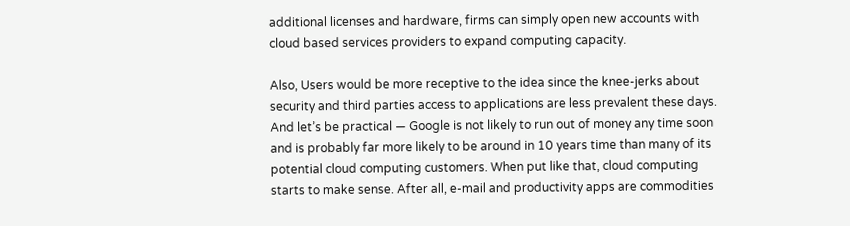additional licenses and hardware, firms can simply open new accounts with cloud based services providers to expand computing capacity.

Also, Users would be more receptive to the idea since the knee-jerks about security and third parties access to applications are less prevalent these days. And let’s be practical — Google is not likely to run out of money any time soon and is probably far more likely to be around in 10 years time than many of its potential cloud computing customers. When put like that, cloud computing starts to make sense. After all, e-mail and productivity apps are commodities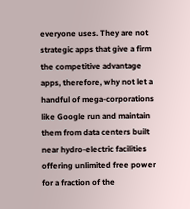everyone uses. They are not strategic apps that give a firm the competitive advantage apps, therefore, why not let a handful of mega-corporations like Google run and maintain them from data centers built near hydro-electric facilities offering unlimited free power for a fraction of the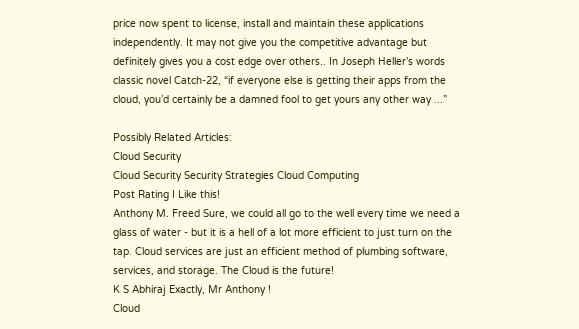price now spent to license, install and maintain these applications independently. It may not give you the competitive advantage but definitely gives you a cost edge over others.. In Joseph Heller’s words classic novel Catch-22, “if everyone else is getting their apps from the cloud, you’d certainly be a damned fool to get yours any other way ...”

Possibly Related Articles:
Cloud Security
Cloud Security Security Strategies Cloud Computing
Post Rating I Like this!
Anthony M. Freed Sure, we could all go to the well every time we need a glass of water - but it is a hell of a lot more efficient to just turn on the tap. Cloud services are just an efficient method of plumbing software, services, and storage. The Cloud is the future!
K S Abhiraj Exactly, Mr Anthony !
Cloud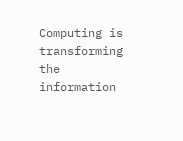Computing is transforming the information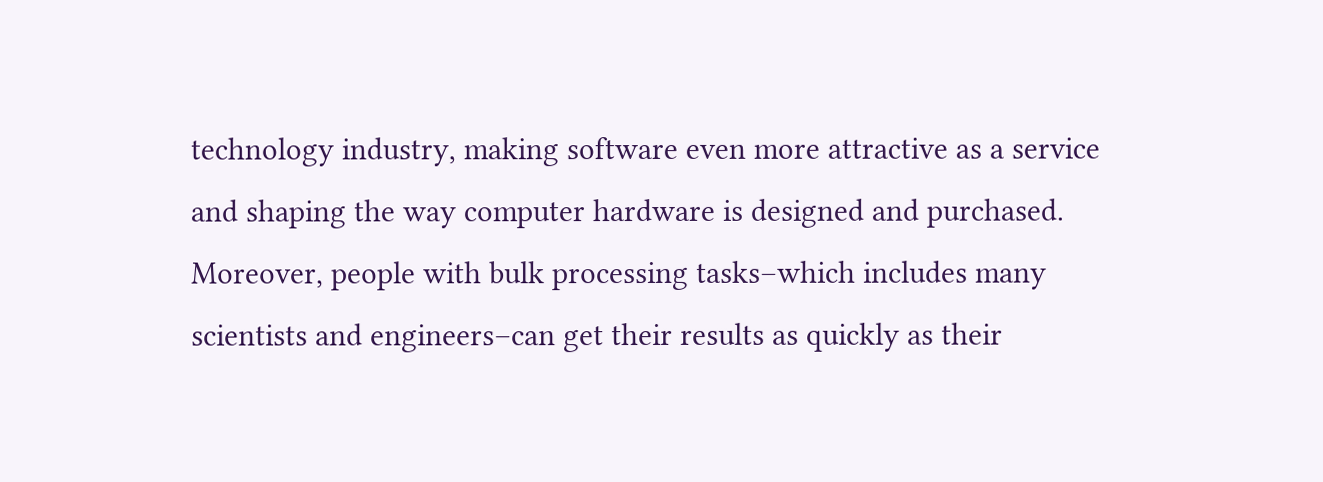technology industry, making software even more attractive as a service and shaping the way computer hardware is designed and purchased.
Moreover, people with bulk processing tasks–which includes many scientists and engineers–can get their results as quickly as their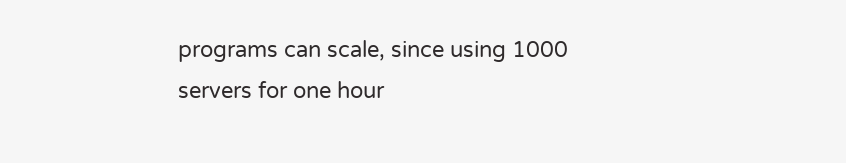programs can scale, since using 1000 servers for one hour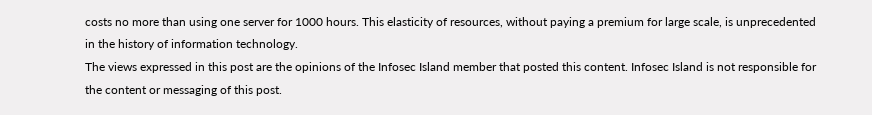costs no more than using one server for 1000 hours. This elasticity of resources, without paying a premium for large scale, is unprecedented in the history of information technology.
The views expressed in this post are the opinions of the Infosec Island member that posted this content. Infosec Island is not responsible for the content or messaging of this post.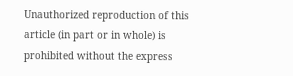Unauthorized reproduction of this article (in part or in whole) is prohibited without the express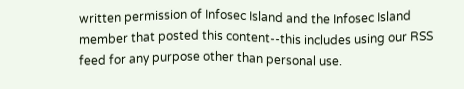written permission of Infosec Island and the Infosec Island member that posted this content--this includes using our RSS feed for any purpose other than personal use.